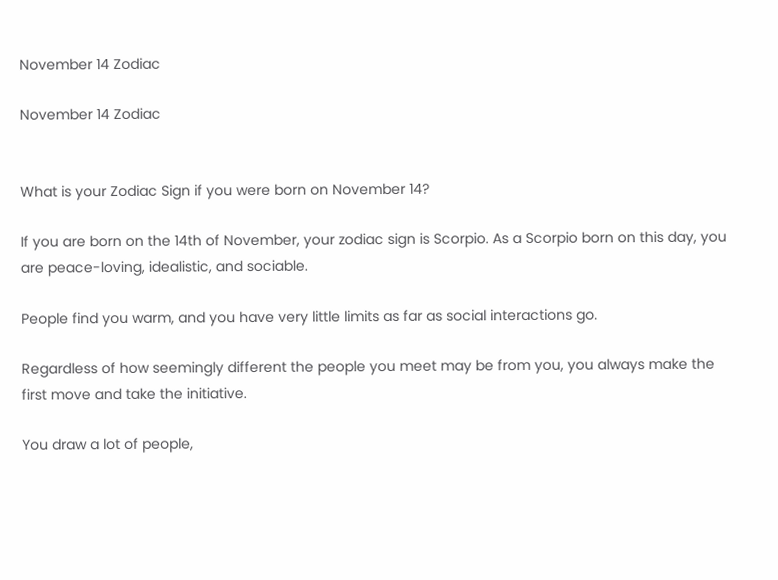November 14 Zodiac

November 14 Zodiac


What is your Zodiac Sign if you were born on November 14?

If you are born on the 14th of November, your zodiac sign is Scorpio. As a Scorpio born on this day, you are peace-loving, idealistic, and sociable.

People find you warm, and you have very little limits as far as social interactions go.

Regardless of how seemingly different the people you meet may be from you, you always make the first move and take the initiative.

You draw a lot of people,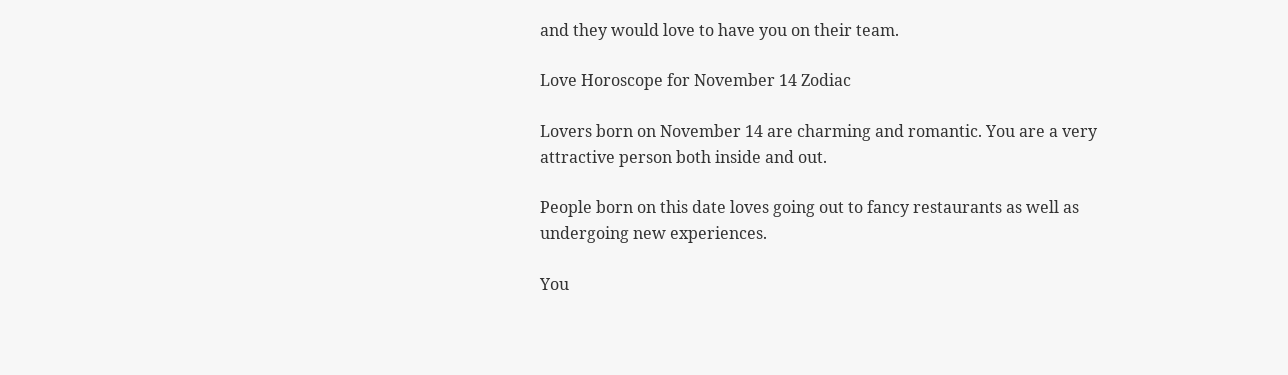and they would love to have you on their team.

Love Horoscope for November 14 Zodiac

Lovers born on November 14 are charming and romantic. You are a very attractive person both inside and out.

People born on this date loves going out to fancy restaurants as well as undergoing new experiences.

You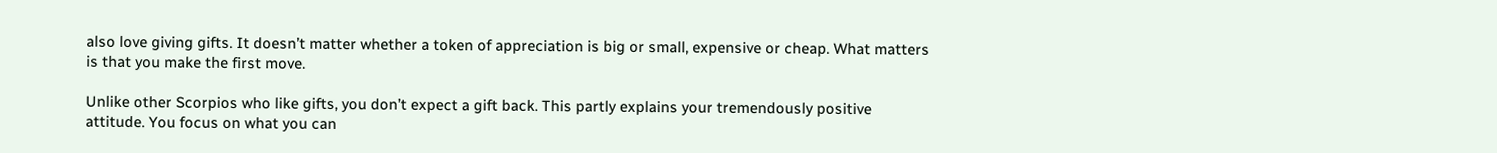also love giving gifts. It doesn’t matter whether a token of appreciation is big or small, expensive or cheap. What matters is that you make the first move.

Unlike other Scorpios who like gifts, you don’t expect a gift back. This partly explains your tremendously positive attitude. You focus on what you can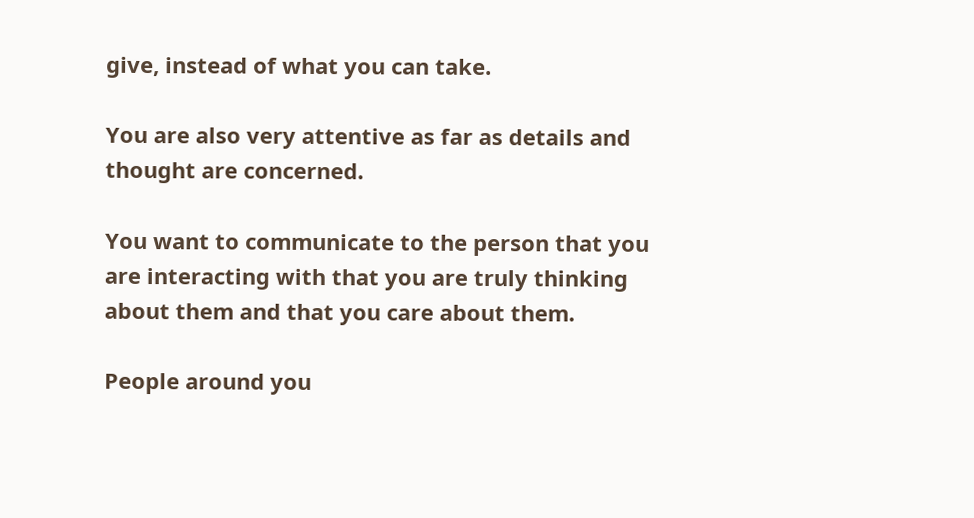give, instead of what you can take.

You are also very attentive as far as details and thought are concerned.

You want to communicate to the person that you are interacting with that you are truly thinking about them and that you care about them.

People around you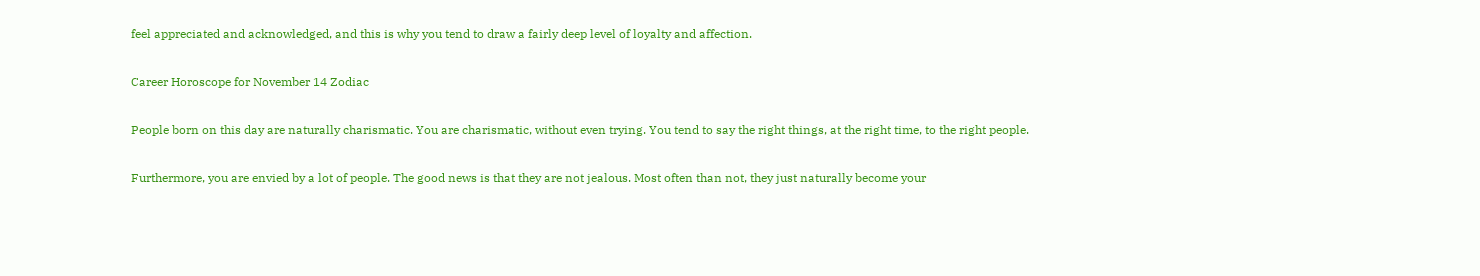feel appreciated and acknowledged, and this is why you tend to draw a fairly deep level of loyalty and affection.

Career Horoscope for November 14 Zodiac

People born on this day are naturally charismatic. You are charismatic, without even trying. You tend to say the right things, at the right time, to the right people.

Furthermore, you are envied by a lot of people. The good news is that they are not jealous. Most often than not, they just naturally become your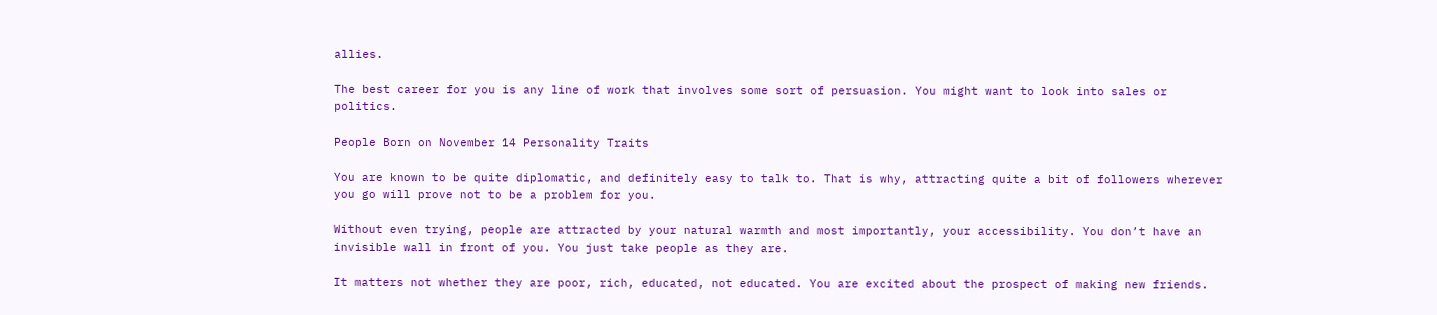allies.

The best career for you is any line of work that involves some sort of persuasion. You might want to look into sales or politics.

People Born on November 14 Personality Traits

You are known to be quite diplomatic, and definitely easy to talk to. That is why, attracting quite a bit of followers wherever you go will prove not to be a problem for you.

Without even trying, people are attracted by your natural warmth and most importantly, your accessibility. You don’t have an invisible wall in front of you. You just take people as they are.

It matters not whether they are poor, rich, educated, not educated. You are excited about the prospect of making new friends.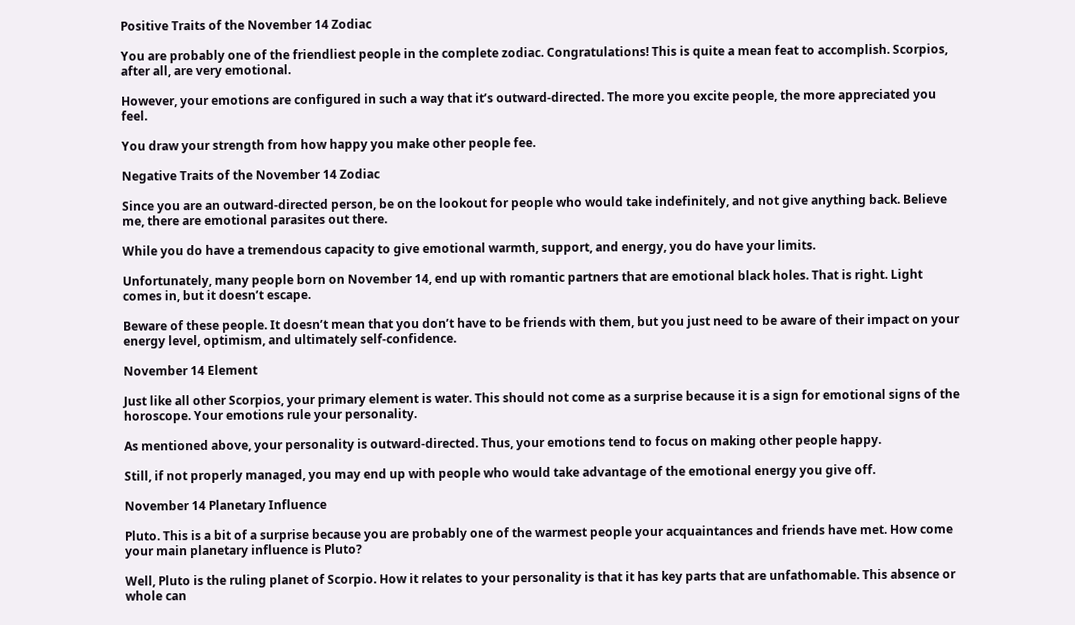Positive Traits of the November 14 Zodiac

You are probably one of the friendliest people in the complete zodiac. Congratulations! This is quite a mean feat to accomplish. Scorpios, after all, are very emotional.

However, your emotions are configured in such a way that it’s outward-directed. The more you excite people, the more appreciated you feel.

You draw your strength from how happy you make other people fee.

Negative Traits of the November 14 Zodiac

Since you are an outward-directed person, be on the lookout for people who would take indefinitely, and not give anything back. Believe me, there are emotional parasites out there.

While you do have a tremendous capacity to give emotional warmth, support, and energy, you do have your limits.

Unfortunately, many people born on November 14, end up with romantic partners that are emotional black holes. That is right. Light comes in, but it doesn’t escape.

Beware of these people. It doesn’t mean that you don’t have to be friends with them, but you just need to be aware of their impact on your energy level, optimism, and ultimately self-confidence.

November 14 Element

Just like all other Scorpios, your primary element is water. This should not come as a surprise because it is a sign for emotional signs of the horoscope. Your emotions rule your personality.

As mentioned above, your personality is outward-directed. Thus, your emotions tend to focus on making other people happy.

Still, if not properly managed, you may end up with people who would take advantage of the emotional energy you give off.

November 14 Planetary Influence

Pluto. This is a bit of a surprise because you are probably one of the warmest people your acquaintances and friends have met. How come your main planetary influence is Pluto?

Well, Pluto is the ruling planet of Scorpio. How it relates to your personality is that it has key parts that are unfathomable. This absence or whole can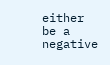either be a negative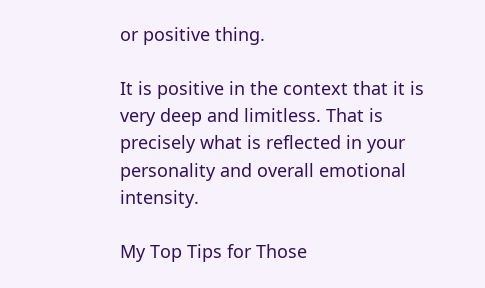or positive thing.

It is positive in the context that it is very deep and limitless. That is precisely what is reflected in your personality and overall emotional intensity.

My Top Tips for Those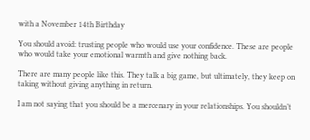with a November 14th Birthday

You should avoid: trusting people who would use your confidence. These are people who would take your emotional warmth and give nothing back.

There are many people like this. They talk a big game, but ultimately, they keep on taking without giving anything in return.

I am not saying that you should be a mercenary in your relationships. You shouldn’t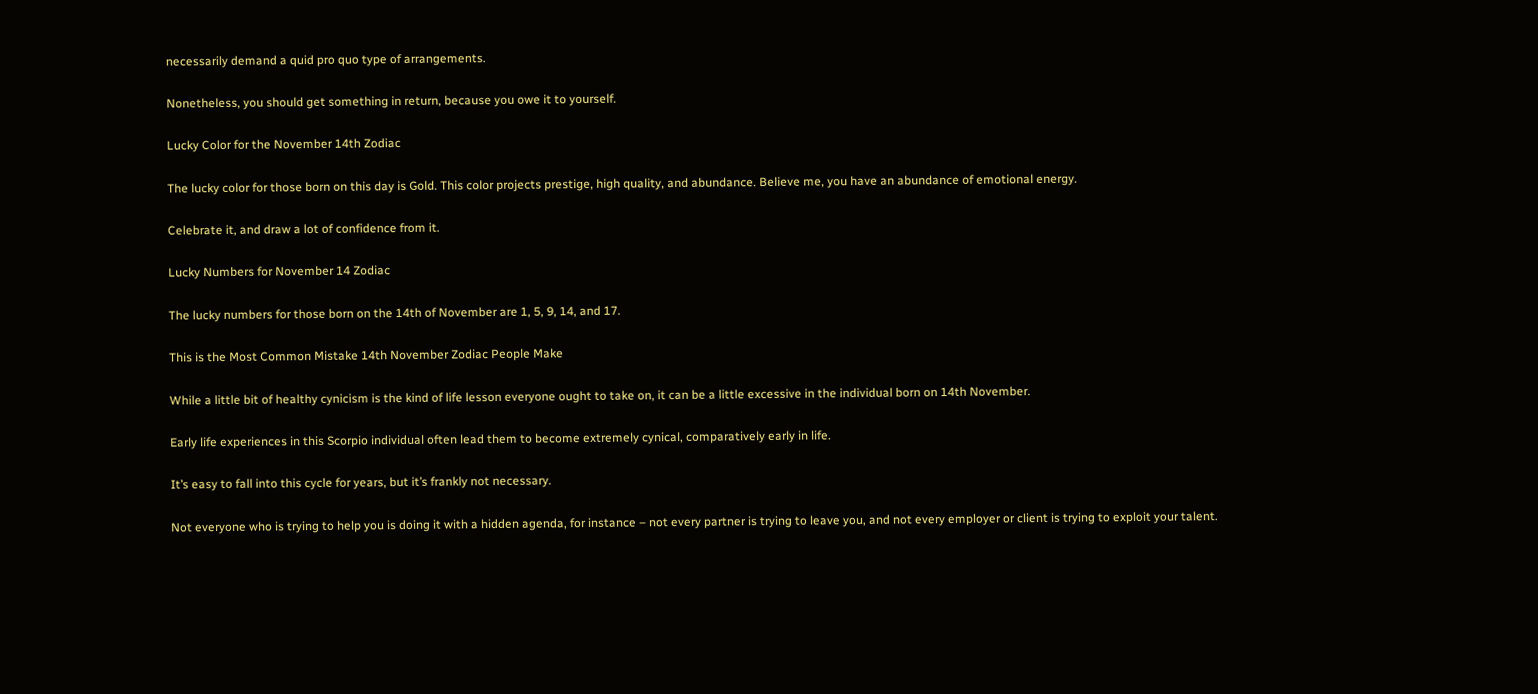necessarily demand a quid pro quo type of arrangements.

Nonetheless, you should get something in return, because you owe it to yourself.

Lucky Color for the November 14th Zodiac

The lucky color for those born on this day is Gold. This color projects prestige, high quality, and abundance. Believe me, you have an abundance of emotional energy.

Celebrate it, and draw a lot of confidence from it.

Lucky Numbers for November 14 Zodiac

The lucky numbers for those born on the 14th of November are 1, 5, 9, 14, and 17.

This is the Most Common Mistake 14th November Zodiac People Make

While a little bit of healthy cynicism is the kind of life lesson everyone ought to take on, it can be a little excessive in the individual born on 14th November.

Early life experiences in this Scorpio individual often lead them to become extremely cynical, comparatively early in life.

It’s easy to fall into this cycle for years, but it’s frankly not necessary.

Not everyone who is trying to help you is doing it with a hidden agenda, for instance – not every partner is trying to leave you, and not every employer or client is trying to exploit your talent.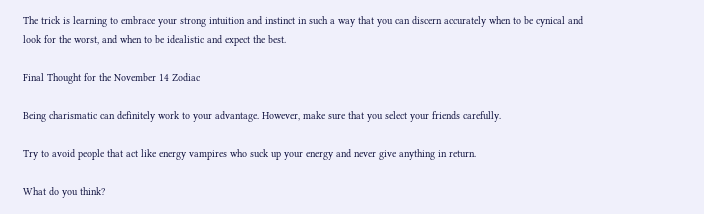The trick is learning to embrace your strong intuition and instinct in such a way that you can discern accurately when to be cynical and look for the worst, and when to be idealistic and expect the best.

Final Thought for the November 14 Zodiac

Being charismatic can definitely work to your advantage. However, make sure that you select your friends carefully.

Try to avoid people that act like energy vampires who suck up your energy and never give anything in return.

What do you think?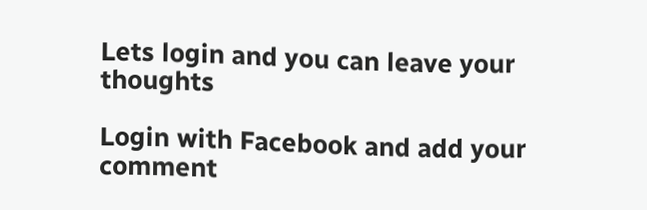Lets login and you can leave your thoughts

Login with Facebook and add your comment